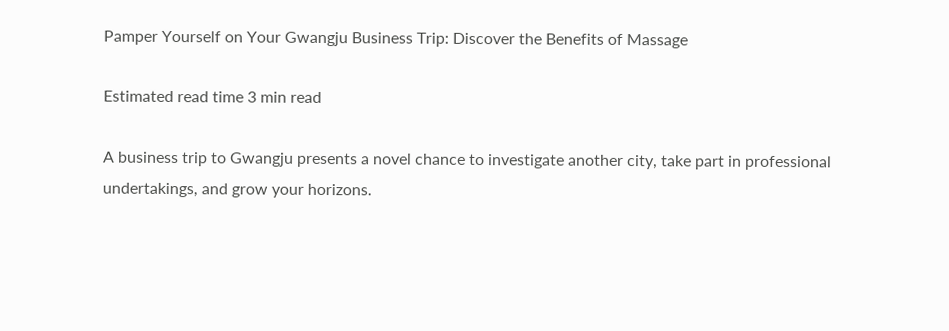Pamper Yourself on Your Gwangju Business Trip: Discover the Benefits of Massage

Estimated read time 3 min read

A business trip to Gwangju presents a novel chance to investigate another city, take part in professional undertakings, and grow your horizons.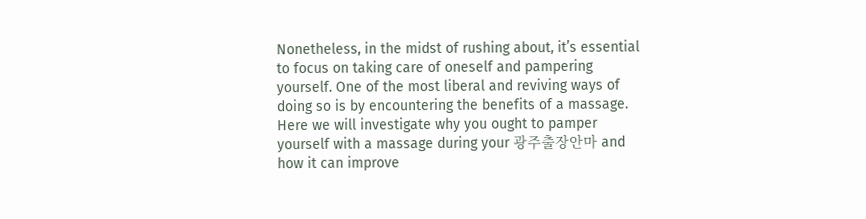Nonetheless, in the midst of rushing about, it’s essential to focus on taking care of oneself and pampering yourself. One of the most liberal and reviving ways of doing so is by encountering the benefits of a massage. Here we will investigate why you ought to pamper yourself with a massage during your 광주출장안마 and how it can improve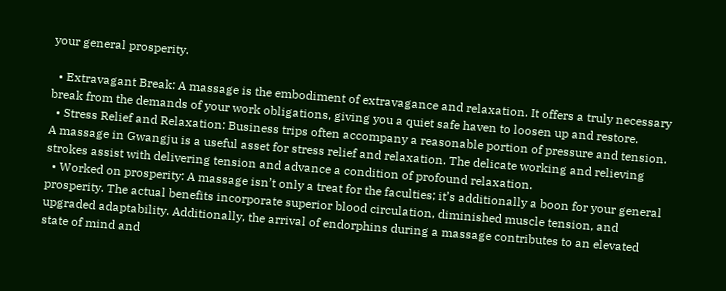your general prosperity.

  • Extravagant Break: A massage is the embodiment of extravagance and relaxation. It offers a truly necessary break from the demands of your work obligations, giving you a quiet safe haven to loosen up and restore.
  • Stress Relief and Relaxation: Business trips often accompany a reasonable portion of pressure and tension. A massage in Gwangju is a useful asset for stress relief and relaxation. The delicate working and relieving strokes assist with delivering tension and advance a condition of profound relaxation.
  • Worked on prosperity: A massage isn’t only a treat for the faculties; it’s additionally a boon for your general prosperity. The actual benefits incorporate superior blood circulation, diminished muscle tension, and upgraded adaptability. Additionally, the arrival of endorphins during a massage contributes to an elevated state of mind and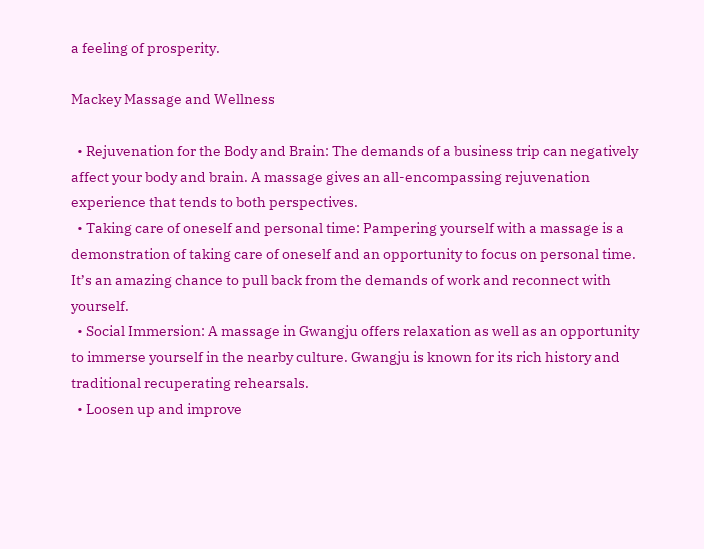a feeling of prosperity.

Mackey Massage and Wellness

  • Rejuvenation for the Body and Brain: The demands of a business trip can negatively affect your body and brain. A massage gives an all-encompassing rejuvenation experience that tends to both perspectives.
  • Taking care of oneself and personal time: Pampering yourself with a massage is a demonstration of taking care of oneself and an opportunity to focus on personal time. It’s an amazing chance to pull back from the demands of work and reconnect with yourself.
  • Social Immersion: A massage in Gwangju offers relaxation as well as an opportunity to immerse yourself in the nearby culture. Gwangju is known for its rich history and traditional recuperating rehearsals.
  • Loosen up and improve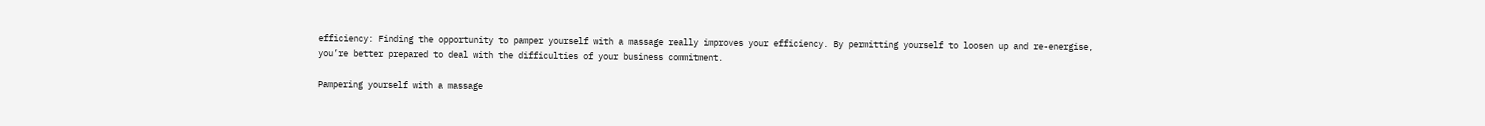efficiency: Finding the opportunity to pamper yourself with a massage really improves your efficiency. By permitting yourself to loosen up and re-energise, you’re better prepared to deal with the difficulties of your business commitment.

Pampering yourself with a massage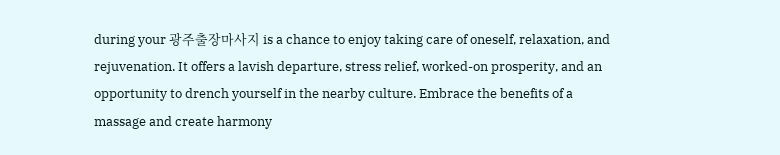during your 광주출장마사지 is a chance to enjoy taking care of oneself, relaxation, and rejuvenation. It offers a lavish departure, stress relief, worked-on prosperity, and an opportunity to drench yourself in the nearby culture. Embrace the benefits of a massage and create harmony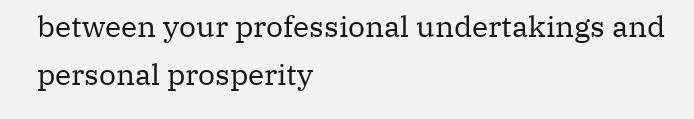between your professional undertakings and personal prosperity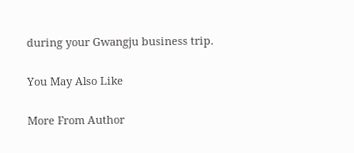during your Gwangju business trip.

You May Also Like

More From Author